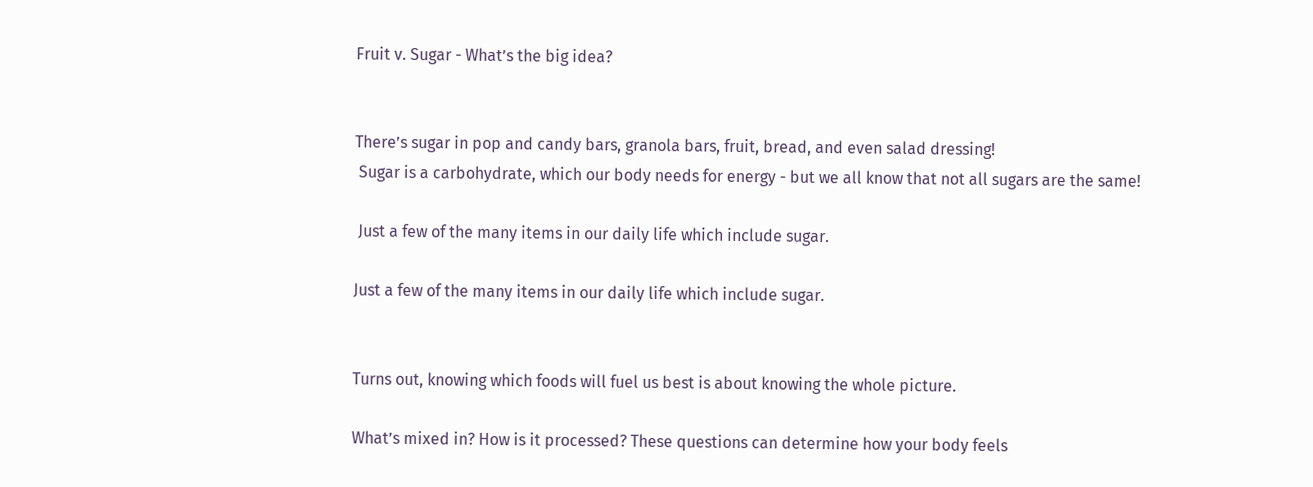Fruit v. Sugar - What’s the big idea?


There’s sugar in pop and candy bars, granola bars, fruit, bread, and even salad dressing!
 Sugar is a carbohydrate, which our body needs for energy - but we all know that not all sugars are the same!

 Just a few of the many items in our daily life which include sugar.

Just a few of the many items in our daily life which include sugar.


Turns out, knowing which foods will fuel us best is about knowing the whole picture.

What’s mixed in? How is it processed? These questions can determine how your body feels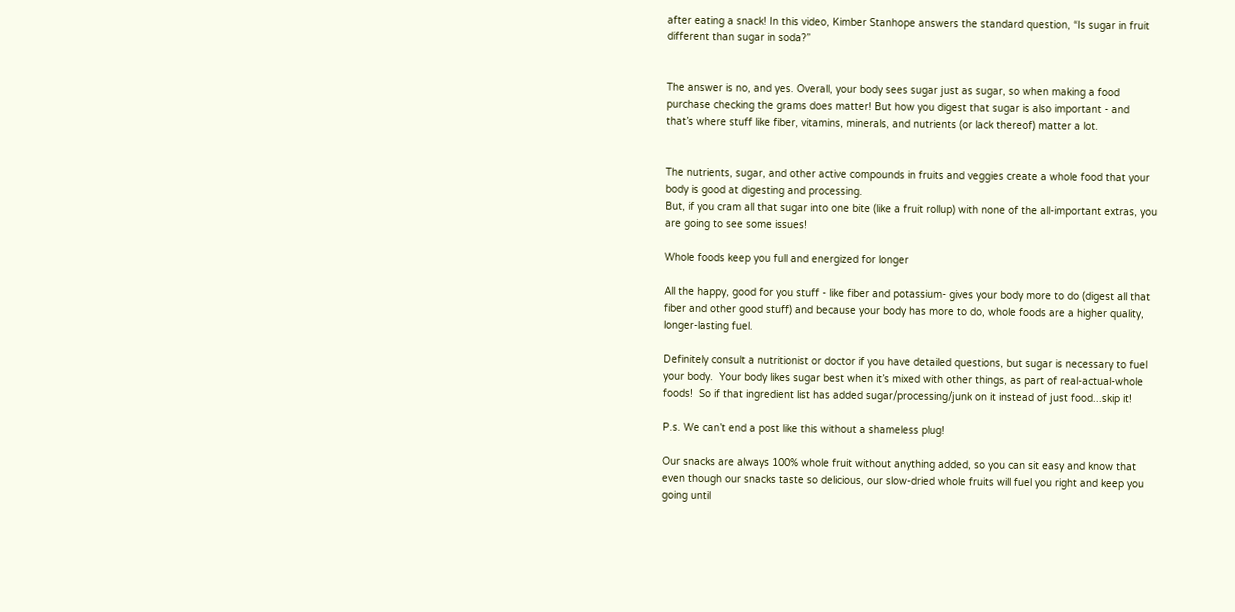after eating a snack! In this video, Kimber Stanhope answers the standard question, “Is sugar in fruit different than sugar in soda?”


The answer is no, and yes. Overall, your body sees sugar just as sugar, so when making a food purchase checking the grams does matter! But how you digest that sugar is also important - and that’s where stuff like fiber, vitamins, minerals, and nutrients (or lack thereof) matter a lot.


The nutrients, sugar, and other active compounds in fruits and veggies create a whole food that your body is good at digesting and processing.
But, if you cram all that sugar into one bite (like a fruit rollup) with none of the all-important extras, you are going to see some issues!

Whole foods keep you full and energized for longer

All the happy, good for you stuff - like fiber and potassium- gives your body more to do (digest all that fiber and other good stuff) and because your body has more to do, whole foods are a higher quality, longer-lasting fuel.

Definitely consult a nutritionist or doctor if you have detailed questions, but sugar is necessary to fuel your body.  Your body likes sugar best when it’s mixed with other things, as part of real-actual-whole foods!  So if that ingredient list has added sugar/processing/junk on it instead of just food...skip it!

P.s. We can’t end a post like this without a shameless plug!

Our snacks are always 100% whole fruit without anything added, so you can sit easy and know that even though our snacks taste so delicious, our slow-dried whole fruits will fuel you right and keep you going until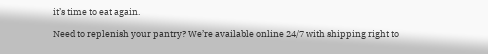it’s time to eat again.

Need to replenish your pantry? We’re available online 24/7 with shipping right to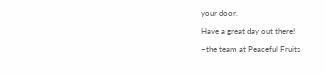your door.

Have a great day out there!

~the team at Peaceful Fruits